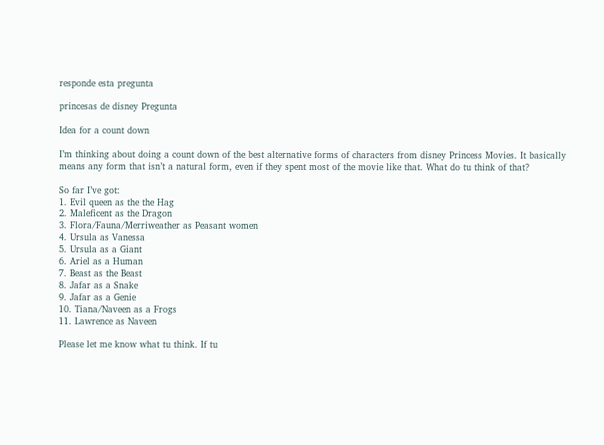responde esta pregunta

princesas de disney Pregunta

Idea for a count down

I’m thinking about doing a count down of the best alternative forms of characters from disney Princess Movies. It basically means any form that isn’t a natural form, even if they spent most of the movie like that. What do tu think of that?

So far I’ve got:
1. Evil queen as the the Hag
2. Maleficent as the Dragon
3. Flora/Fauna/Merriweather as Peasant women
4. Ursula as Vanessa
5. Ursula as a Giant
6. Ariel as a Human
7. Beast as the Beast
8. Jafar as a Snake
9. Jafar as a Genie
10. Tiana/Naveen as a Frogs
11. Lawrence as Naveen

Please let me know what tu think. If tu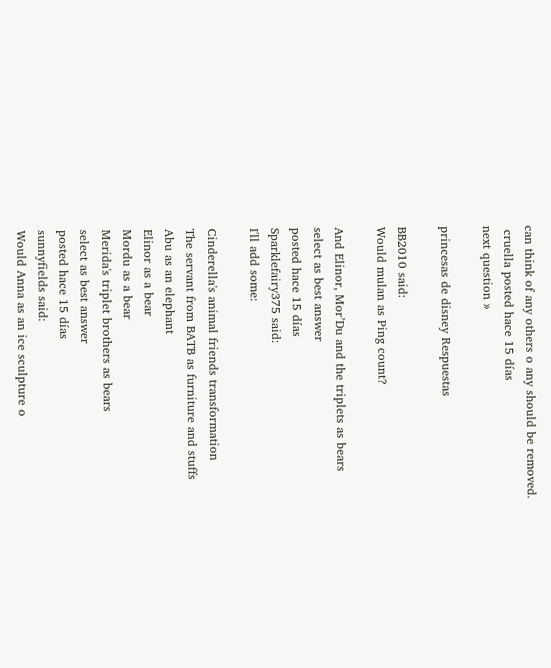can think of any others o any should be removed.
 cruella posted hace 15 días
next question »

princesas de disney Respuestas

BB2010 said:
Would mulan as Ping count?

And Elinor, Mor’Du and the triplets as bears
select as best answer
posted hace 15 días
Sparklefairy375 said:
I'll add some:

Cinderella's animal friends transformation
The servant from BATB as furniture and stuffs
Abu as an elephant
Elinor as a bear
Mordu as a bear
Merida's triplet brothers as bears
select as best answer
posted hace 15 días
sunnyfields said:
Would Anna as an ice sculpture o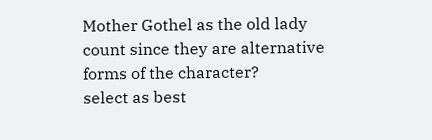Mother Gothel as the old lady count since they are alternative forms of the character?
select as best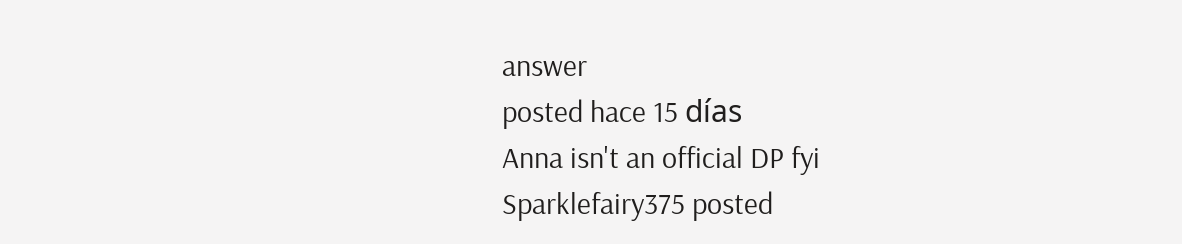answer
posted hace 15 días
Anna isn't an official DP fyi
Sparklefairy375 posted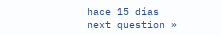hace 15 días
next question »